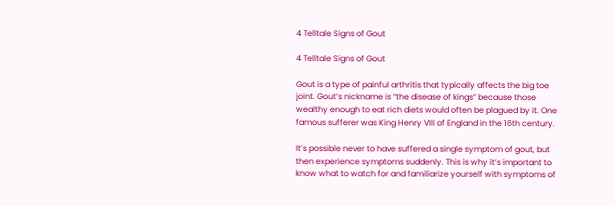4 Telltale Signs of Gout

4 Telltale Signs of Gout

Gout is a type of painful arthritis that typically affects the big toe joint. Gout’s nickname is “the disease of kings” because those wealthy enough to eat rich diets would often be plagued by it. One famous sufferer was King Henry VIII of England in the 16th century.

It’s possible never to have suffered a single symptom of gout, but then experience symptoms suddenly. This is why it’s important to know what to watch for and familiarize yourself with symptoms of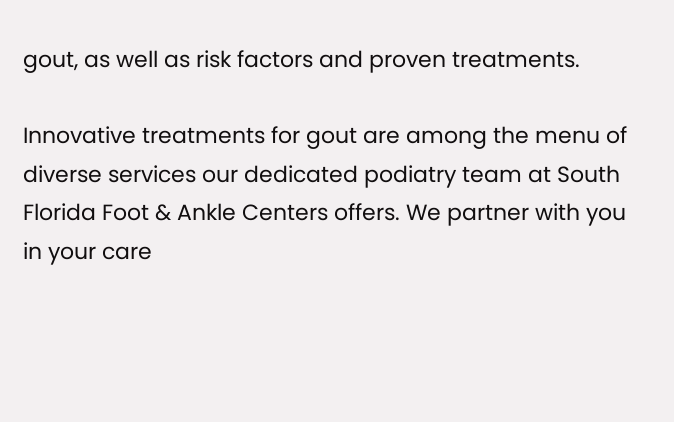gout, as well as risk factors and proven treatments.

Innovative treatments for gout are among the menu of diverse services our dedicated podiatry team at South Florida Foot & Ankle Centers offers. We partner with you in your care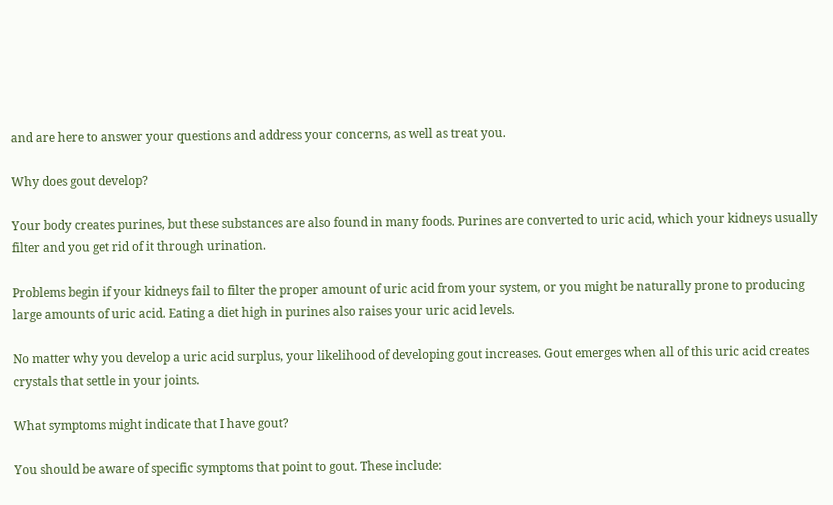and are here to answer your questions and address your concerns, as well as treat you.

Why does gout develop?

Your body creates purines, but these substances are also found in many foods. Purines are converted to uric acid, which your kidneys usually filter and you get rid of it through urination.

Problems begin if your kidneys fail to filter the proper amount of uric acid from your system, or you might be naturally prone to producing large amounts of uric acid. Eating a diet high in purines also raises your uric acid levels.

No matter why you develop a uric acid surplus, your likelihood of developing gout increases. Gout emerges when all of this uric acid creates crystals that settle in your joints.

What symptoms might indicate that I have gout?

You should be aware of specific symptoms that point to gout. These include: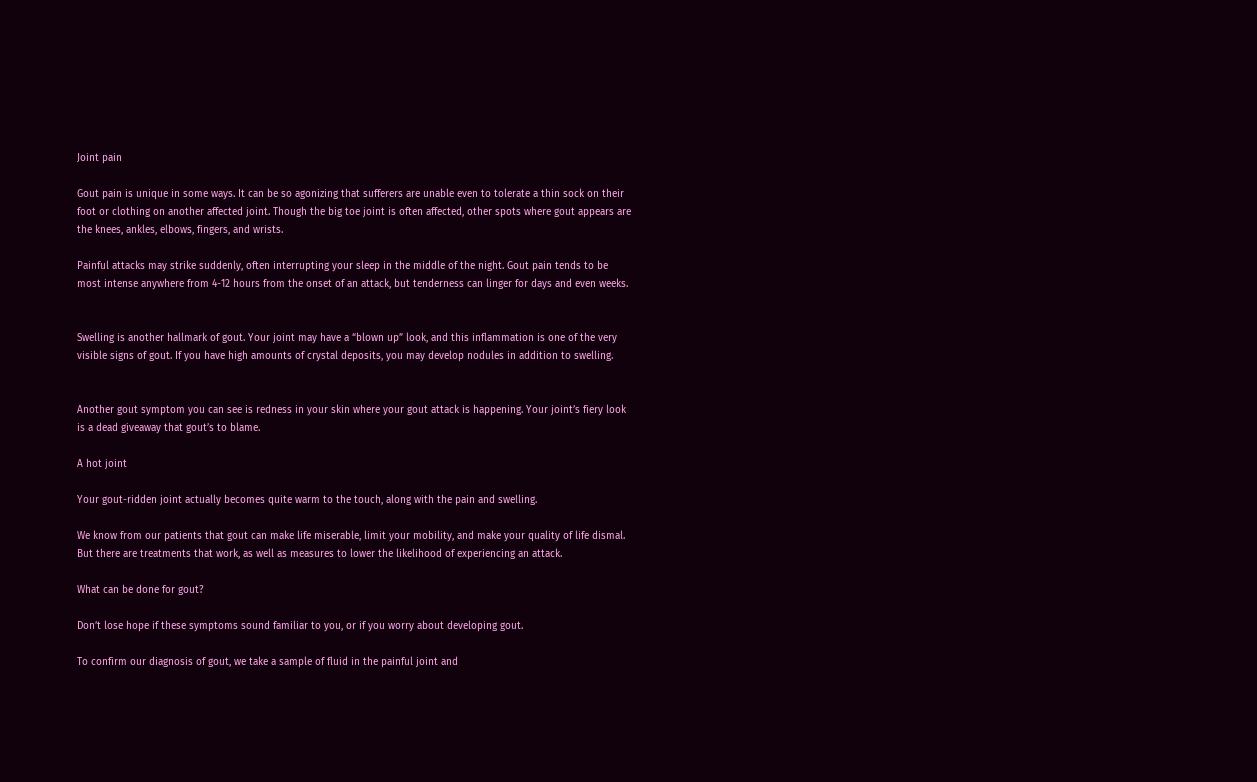Joint pain

Gout pain is unique in some ways. It can be so agonizing that sufferers are unable even to tolerate a thin sock on their foot or clothing on another affected joint. Though the big toe joint is often affected, other spots where gout appears are the knees, ankles, elbows, fingers, and wrists.

Painful attacks may strike suddenly, often interrupting your sleep in the middle of the night. Gout pain tends to be most intense anywhere from 4-12 hours from the onset of an attack, but tenderness can linger for days and even weeks.


Swelling is another hallmark of gout. Your joint may have a “blown up” look, and this inflammation is one of the very visible signs of gout. If you have high amounts of crystal deposits, you may develop nodules in addition to swelling.


Another gout symptom you can see is redness in your skin where your gout attack is happening. Your joint’s fiery look is a dead giveaway that gout’s to blame.

A hot joint

Your gout-ridden joint actually becomes quite warm to the touch, along with the pain and swelling.

We know from our patients that gout can make life miserable, limit your mobility, and make your quality of life dismal. But there are treatments that work, as well as measures to lower the likelihood of experiencing an attack.

What can be done for gout?

Don’t lose hope if these symptoms sound familiar to you, or if you worry about developing gout.

To confirm our diagnosis of gout, we take a sample of fluid in the painful joint and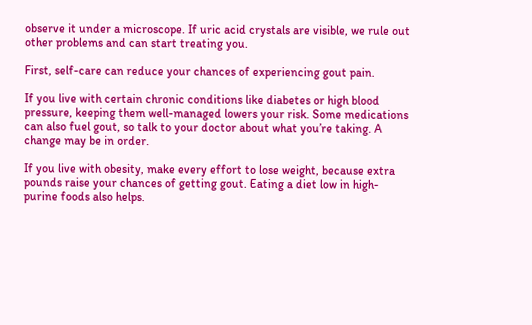observe it under a microscope. If uric acid crystals are visible, we rule out other problems and can start treating you.

First, self-care can reduce your chances of experiencing gout pain.

If you live with certain chronic conditions like diabetes or high blood pressure, keeping them well-managed lowers your risk. Some medications can also fuel gout, so talk to your doctor about what you’re taking. A change may be in order.

If you live with obesity, make every effort to lose weight, because extra pounds raise your chances of getting gout. Eating a diet low in high-purine foods also helps.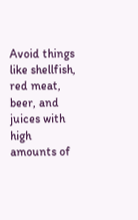Avoid things like shellfish, red meat, beer, and juices with high amounts of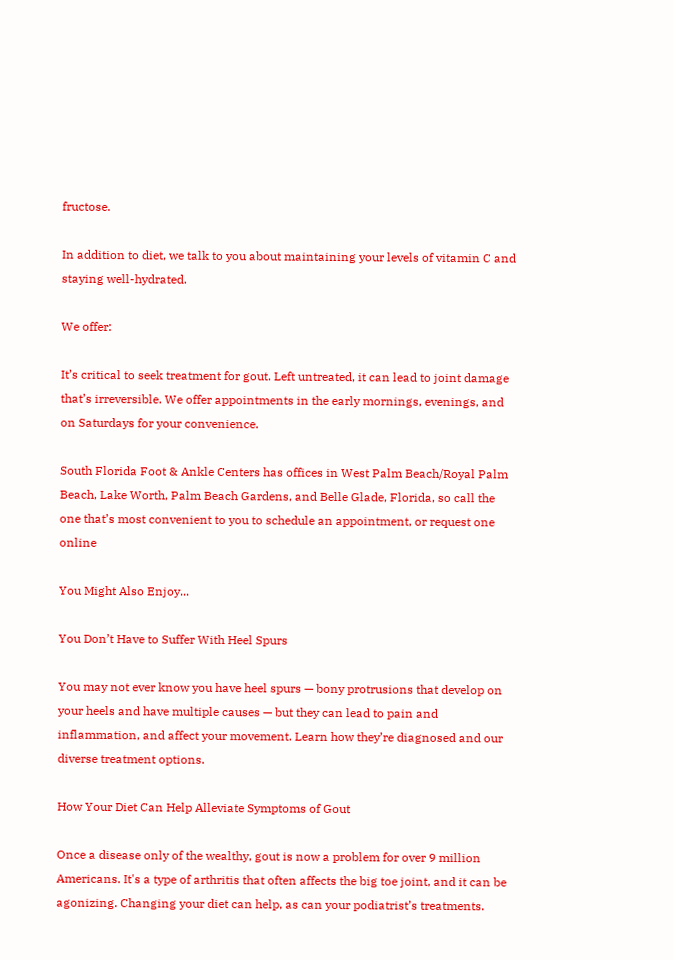fructose.

In addition to diet, we talk to you about maintaining your levels of vitamin C and staying well-hydrated.

We offer:

It’s critical to seek treatment for gout. Left untreated, it can lead to joint damage that’s irreversible. We offer appointments in the early mornings, evenings, and on Saturdays for your convenience.

South Florida Foot & Ankle Centers has offices in West Palm Beach/Royal Palm Beach, Lake Worth, Palm Beach Gardens, and Belle Glade, Florida, so call the one that’s most convenient to you to schedule an appointment, or request one online

You Might Also Enjoy...

You Don’t Have to Suffer With Heel Spurs

You may not ever know you have heel spurs — bony protrusions that develop on your heels and have multiple causes — but they can lead to pain and inflammation, and affect your movement. Learn how they’re diagnosed and our diverse treatment options.

How Your Diet Can Help Alleviate Symptoms of Gout

Once a disease only of the wealthy, gout is now a problem for over 9 million Americans. It's a type of arthritis that often affects the big toe joint, and it can be agonizing. Changing your diet can help, as can your podiatrist’s treatments.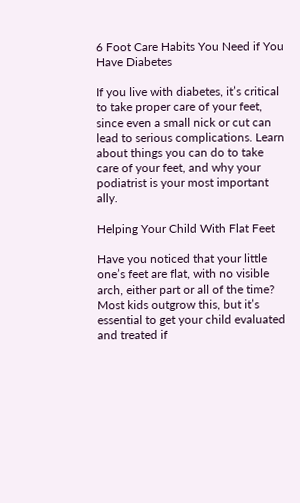6 Foot Care Habits You Need if You Have Diabetes

If you live with diabetes, it’s critical to take proper care of your feet, since even a small nick or cut can lead to serious complications. Learn about things you can do to take care of your feet, and why your podiatrist is your most important ally.

Helping Your Child With Flat Feet

Have you noticed that your little one’s feet are flat, with no visible arch, either part or all of the time? Most kids outgrow this, but it’s essential to get your child evaluated and treated if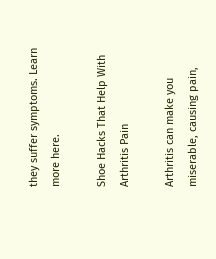they suffer symptoms. Learn more here.

Shoe Hacks That Help With Arthritis Pain

Arthritis can make you miserable, causing pain,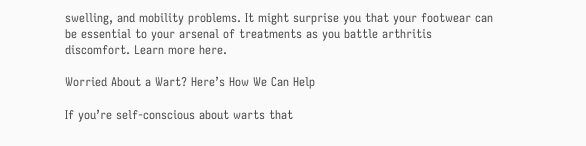swelling, and mobility problems. It might surprise you that your footwear can be essential to your arsenal of treatments as you battle arthritis discomfort. Learn more here.

Worried About a Wart? Here’s How We Can Help

If you’re self-conscious about warts that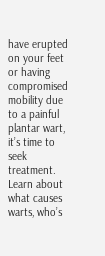have erupted on your feet or having compromised mobility due to a painful plantar wart, it’s time to seek treatment. Learn about what causes warts, who’s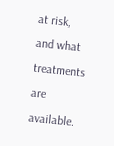at risk, and what treatments are available.